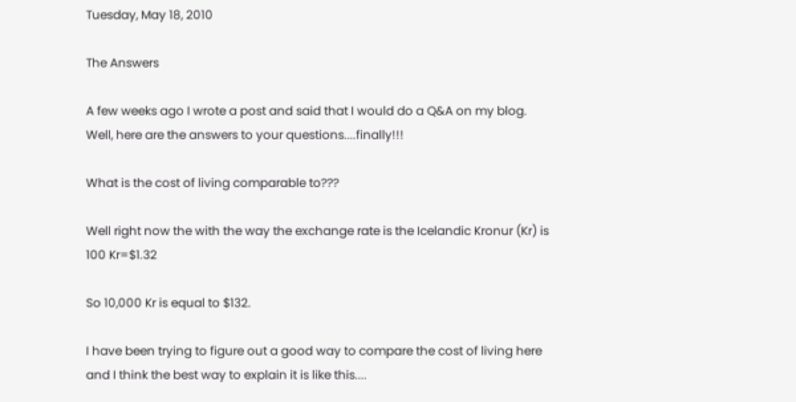Tuesday, May 18, 2010

The Answers

A few weeks ago I wrote a post and said that I would do a Q&A on my blog.  Well, here are the answers to your questions....finally!!!

What is the cost of living comparable to???

Well right now the with the way the exchange rate is the Icelandic Kronur (Kr) is
100 Kr=$1.32

So 10,000 Kr is equal to $132.

I have been trying to figure out a good way to compare the cost of living here and I think the best way to explain it is like this....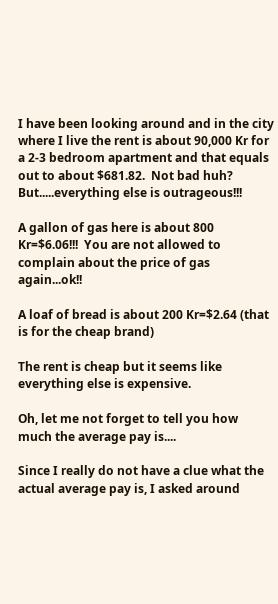I have been looking around and in the city where I live the rent is about 90,000 Kr for a 2-3 bedroom apartment and that equals out to about $681.82.  Not bad huh?  But.....everything else is outrageous!!!

A gallon of gas here is about 800 Kr=$6.06!!!  You are not allowed to complain about the price of gas again...ok!!

A loaf of bread is about 200 Kr=$2.64 (that is for the cheap brand)

The rent is cheap but it seems like everything else is expensive.

Oh, let me not forget to tell you how much the average pay is....

Since I really do not have a clue what the actual average pay is, I asked around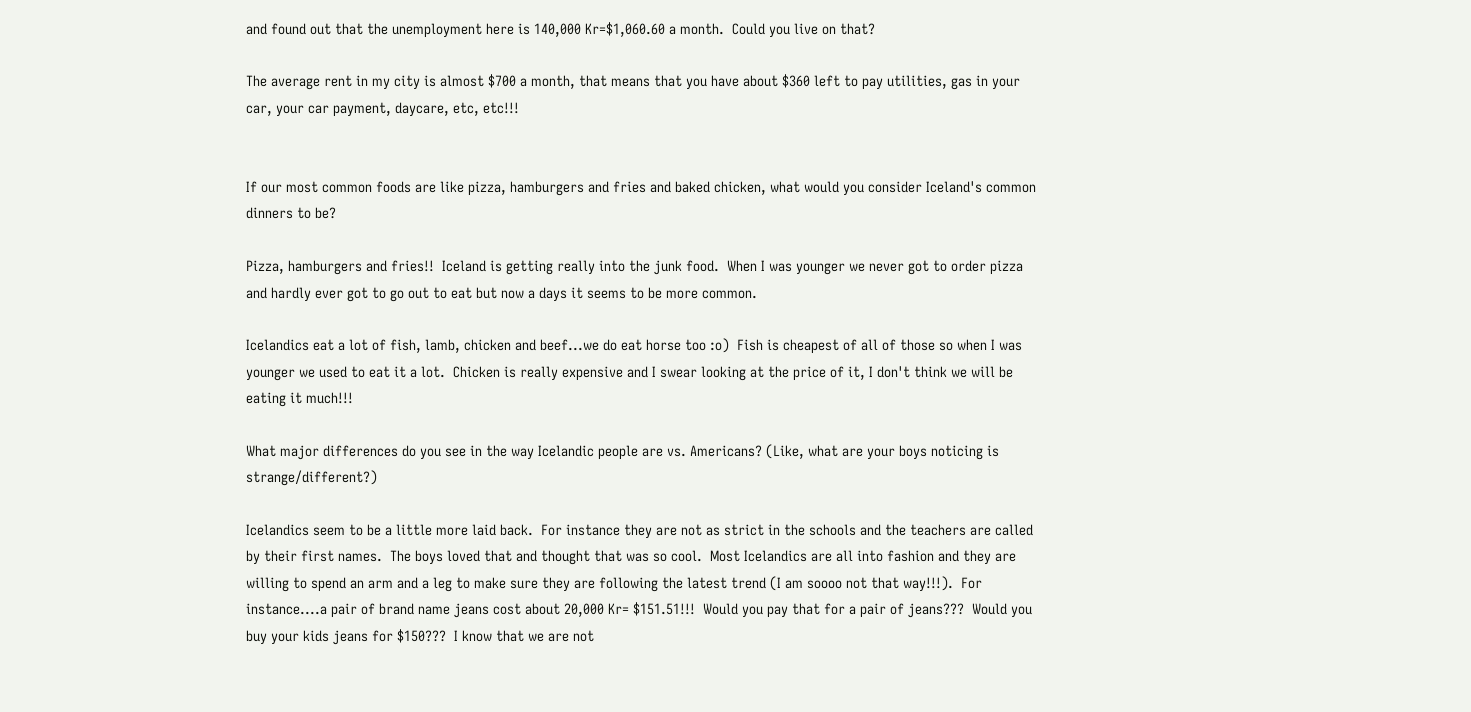and found out that the unemployment here is 140,000 Kr=$1,060.60 a month.  Could you live on that?

The average rent in my city is almost $700 a month, that means that you have about $360 left to pay utilities, gas in your car, your car payment, daycare, etc, etc!!!


If our most common foods are like pizza, hamburgers and fries and baked chicken, what would you consider Iceland's common dinners to be?

Pizza, hamburgers and fries!!  Iceland is getting really into the junk food.  When I was younger we never got to order pizza and hardly ever got to go out to eat but now a days it seems to be more common.

Icelandics eat a lot of fish, lamb, chicken and beef...we do eat horse too :o)  Fish is cheapest of all of those so when I was younger we used to eat it a lot.  Chicken is really expensive and I swear looking at the price of it, I don't think we will be eating it much!!!

What major differences do you see in the way Icelandic people are vs. Americans? (Like, what are your boys noticing is strange/different?)

Icelandics seem to be a little more laid back.  For instance they are not as strict in the schools and the teachers are called by their first names.  The boys loved that and thought that was so cool.  Most Icelandics are all into fashion and they are willing to spend an arm and a leg to make sure they are following the latest trend (I am soooo not that way!!!).  For instance....a pair of brand name jeans cost about 20,000 Kr= $151.51!!!  Would you pay that for a pair of jeans???  Would you buy your kids jeans for $150???  I know that we are not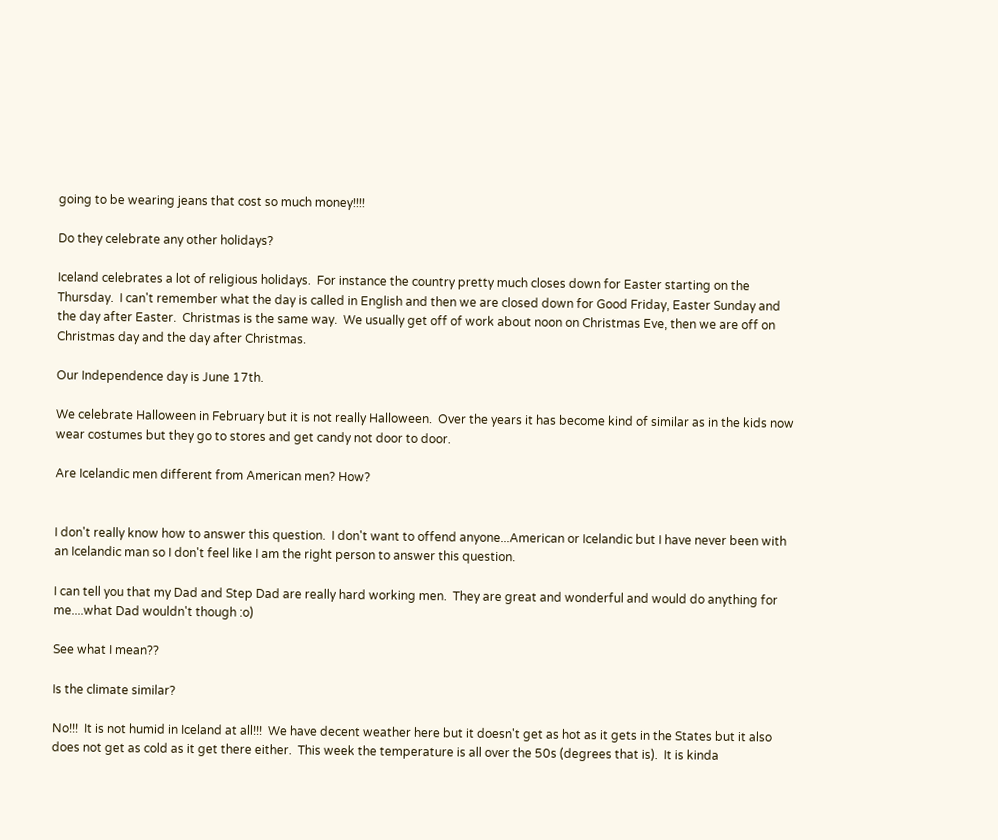going to be wearing jeans that cost so much money!!!!

Do they celebrate any other holidays?

Iceland celebrates a lot of religious holidays.  For instance the country pretty much closes down for Easter starting on the Thursday.  I can't remember what the day is called in English and then we are closed down for Good Friday, Easter Sunday and the day after Easter.  Christmas is the same way.  We usually get off of work about noon on Christmas Eve, then we are off on Christmas day and the day after Christmas.

Our Independence day is June 17th.

We celebrate Halloween in February but it is not really Halloween.  Over the years it has become kind of similar as in the kids now wear costumes but they go to stores and get candy not door to door.

Are Icelandic men different from American men? How?


I don't really know how to answer this question.  I don't want to offend anyone...American or Icelandic but I have never been with an Icelandic man so I don't feel like I am the right person to answer this question.

I can tell you that my Dad and Step Dad are really hard working men.  They are great and wonderful and would do anything for me....what Dad wouldn't though :o)

See what I mean??

Is the climate similar?

No!!!  It is not humid in Iceland at all!!!  We have decent weather here but it doesn't get as hot as it gets in the States but it also does not get as cold as it get there either.  This week the temperature is all over the 50s (degrees that is).  It is kinda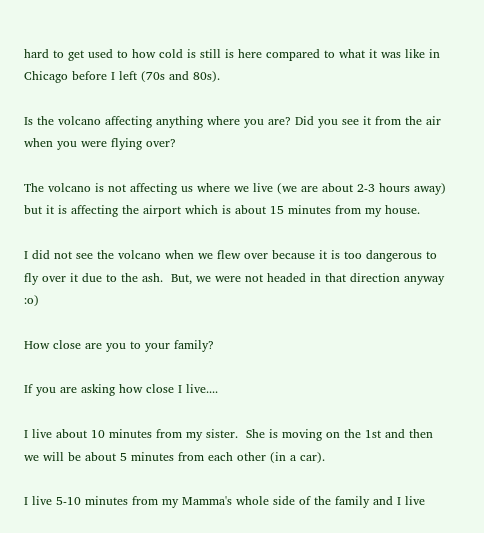hard to get used to how cold is still is here compared to what it was like in Chicago before I left (70s and 80s).

Is the volcano affecting anything where you are? Did you see it from the air when you were flying over?

The volcano is not affecting us where we live (we are about 2-3 hours away) but it is affecting the airport which is about 15 minutes from my house.

I did not see the volcano when we flew over because it is too dangerous to fly over it due to the ash.  But, we were not headed in that direction anyway :o)

How close are you to your family?

If you are asking how close I live....

I live about 10 minutes from my sister.  She is moving on the 1st and then we will be about 5 minutes from each other (in a car).

I live 5-10 minutes from my Mamma's whole side of the family and I live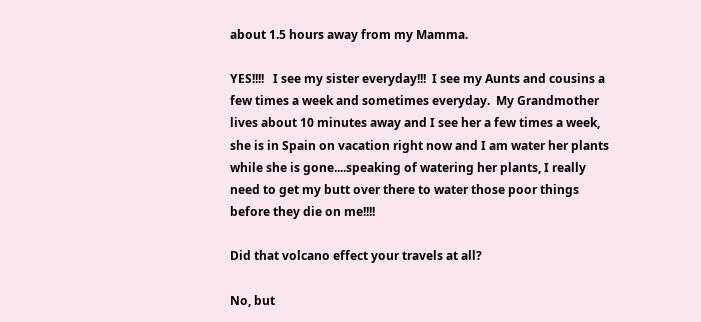about 1.5 hours away from my Mamma.

YES!!!!   I see my sister everyday!!!  I see my Aunts and cousins a few times a week and sometimes everyday.  My Grandmother lives about 10 minutes away and I see her a few times a week, she is in Spain on vacation right now and I am water her plants while she is gone....speaking of watering her plants, I really need to get my butt over there to water those poor things before they die on me!!!!

Did that volcano effect your travels at all?

No, but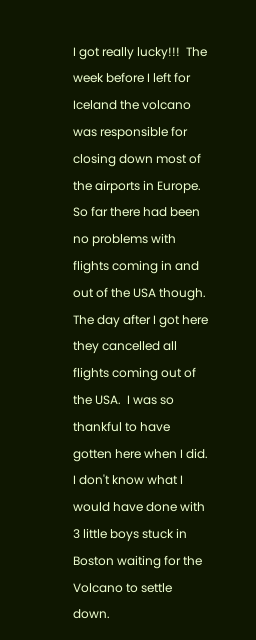I got really lucky!!!  The week before I left for Iceland the volcano was responsible for closing down most of the airports in Europe.  So far there had been no problems with flights coming in and out of the USA though.  The day after I got here they cancelled all flights coming out of the USA.  I was so thankful to have gotten here when I did.  I don't know what I would have done with 3 little boys stuck in Boston waiting for the Volcano to settle down.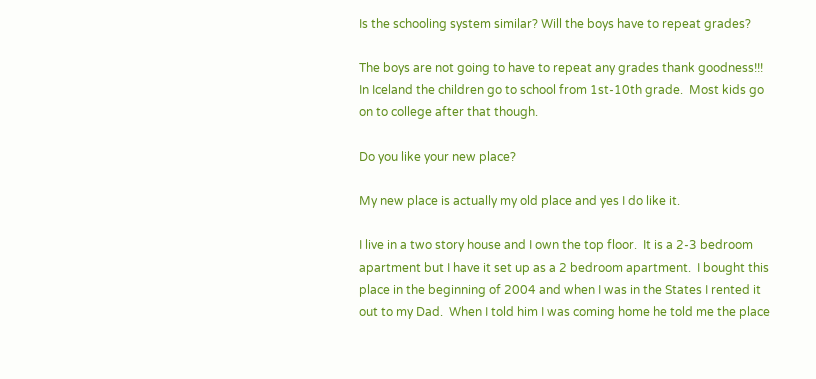Is the schooling system similar? Will the boys have to repeat grades?

The boys are not going to have to repeat any grades thank goodness!!!  In Iceland the children go to school from 1st-10th grade.  Most kids go on to college after that though.

Do you like your new place?

My new place is actually my old place and yes I do like it.

I live in a two story house and I own the top floor.  It is a 2-3 bedroom apartment but I have it set up as a 2 bedroom apartment.  I bought this place in the beginning of 2004 and when I was in the States I rented it out to my Dad.  When I told him I was coming home he told me the place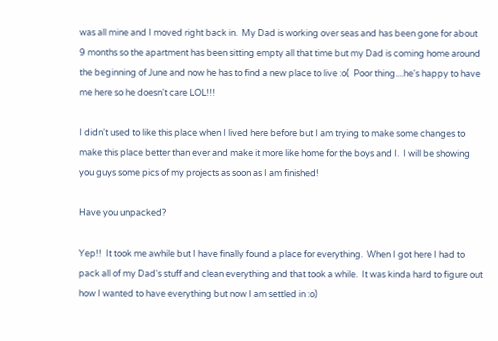was all mine and I moved right back in.  My Dad is working over seas and has been gone for about 9 months so the apartment has been sitting empty all that time but my Dad is coming home around the beginning of June and now he has to find a new place to live :o(  Poor thing....he's happy to have me here so he doesn't care LOL!!!

I didn't used to like this place when I lived here before but I am trying to make some changes to make this place better than ever and make it more like home for the boys and I.  I will be showing you guys some pics of my projects as soon as I am finished!

Have you unpacked?

Yep!!  It took me awhile but I have finally found a place for everything.  When I got here I had to pack all of my Dad's stuff and clean everything and that took a while.  It was kinda hard to figure out how I wanted to have everything but now I am settled in :o)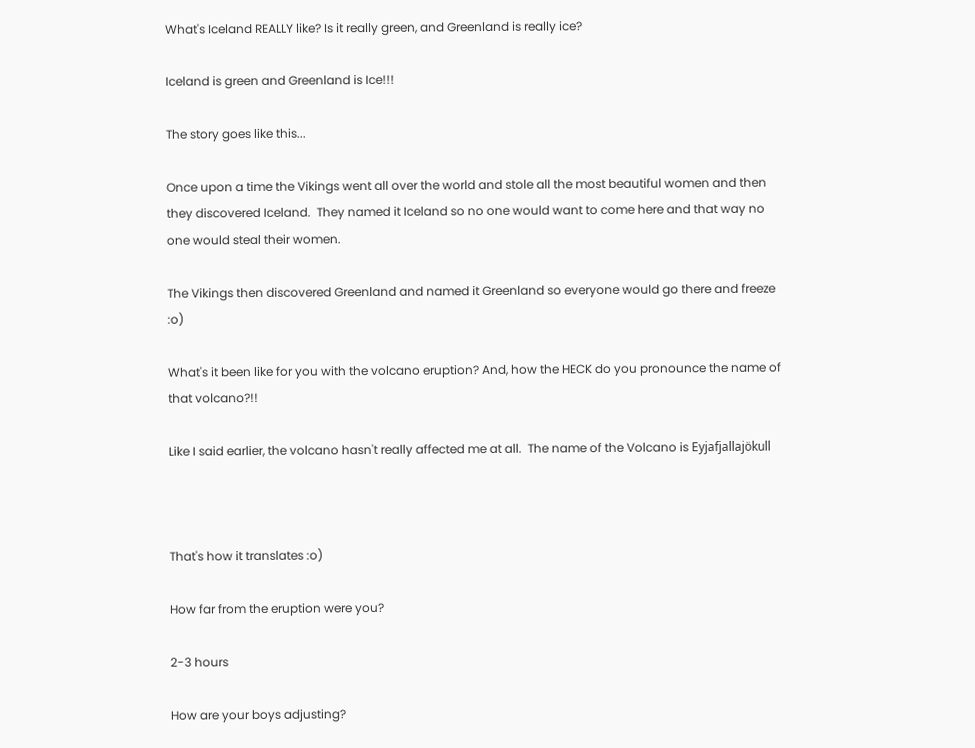What's Iceland REALLY like? Is it really green, and Greenland is really ice?

Iceland is green and Greenland is Ice!!!

The story goes like this...

Once upon a time the Vikings went all over the world and stole all the most beautiful women and then they discovered Iceland.  They named it Iceland so no one would want to come here and that way no one would steal their women.

The Vikings then discovered Greenland and named it Greenland so everyone would go there and freeze :o)

What's it been like for you with the volcano eruption? And, how the HECK do you pronounce the name of that volcano?!!

Like I said earlier, the volcano hasn't really affected me at all.  The name of the Volcano is Eyjafjallajökull



That's how it translates :o)

How far from the eruption were you?

2-3 hours

How are your boys adjusting?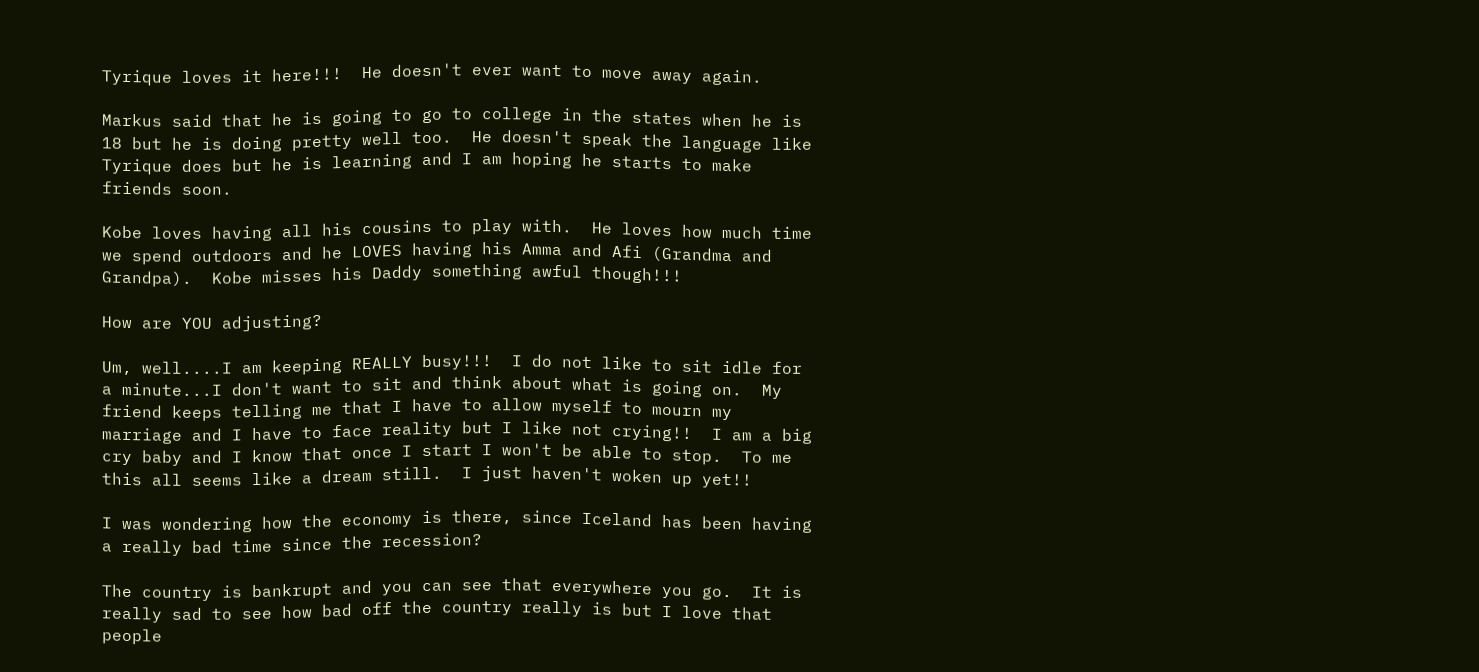Tyrique loves it here!!!  He doesn't ever want to move away again.

Markus said that he is going to go to college in the states when he is 18 but he is doing pretty well too.  He doesn't speak the language like Tyrique does but he is learning and I am hoping he starts to make friends soon.

Kobe loves having all his cousins to play with.  He loves how much time we spend outdoors and he LOVES having his Amma and Afi (Grandma and Grandpa).  Kobe misses his Daddy something awful though!!!

How are YOU adjusting?

Um, well....I am keeping REALLY busy!!!  I do not like to sit idle for a minute...I don't want to sit and think about what is going on.  My friend keeps telling me that I have to allow myself to mourn my marriage and I have to face reality but I like not crying!!  I am a big cry baby and I know that once I start I won't be able to stop.  To me this all seems like a dream still.  I just haven't woken up yet!!

I was wondering how the economy is there, since Iceland has been having a really bad time since the recession?

The country is bankrupt and you can see that everywhere you go.  It is really sad to see how bad off the country really is but I love that people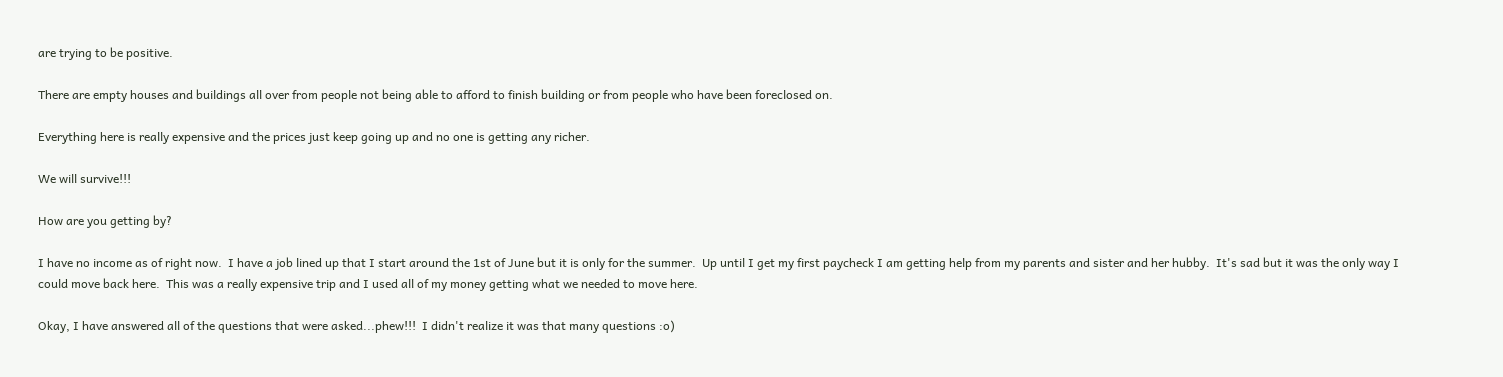are trying to be positive.

There are empty houses and buildings all over from people not being able to afford to finish building or from people who have been foreclosed on.

Everything here is really expensive and the prices just keep going up and no one is getting any richer.

We will survive!!!

How are you getting by?

I have no income as of right now.  I have a job lined up that I start around the 1st of June but it is only for the summer.  Up until I get my first paycheck I am getting help from my parents and sister and her hubby.  It's sad but it was the only way I could move back here.  This was a really expensive trip and I used all of my money getting what we needed to move here.

Okay, I have answered all of the questions that were asked...phew!!!  I didn't realize it was that many questions :o)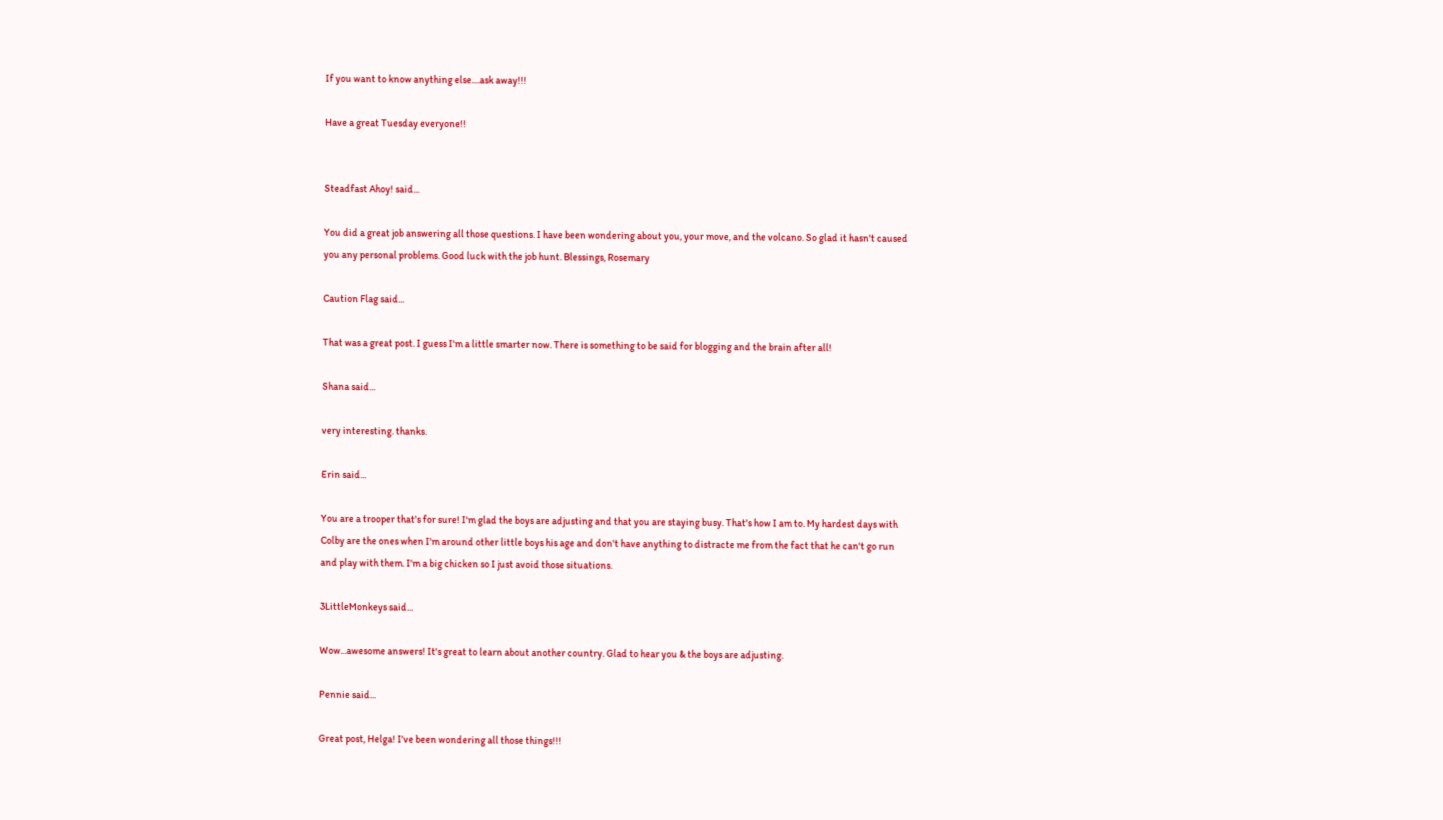If you want to know anything else....ask away!!!

Have a great Tuesday everyone!!


Steadfast Ahoy! said...

You did a great job answering all those questions. I have been wondering about you, your move, and the volcano. So glad it hasn't caused you any personal problems. Good luck with the job hunt. Blessings, Rosemary

Caution Flag said...

That was a great post. I guess I'm a little smarter now. There is something to be said for blogging and the brain after all!

Shana said...

very interesting. thanks.

Erin said...

You are a trooper that's for sure! I'm glad the boys are adjusting and that you are staying busy. That's how I am to. My hardest days with Colby are the ones when I'm around other little boys his age and don't have anything to distracte me from the fact that he can't go run and play with them. I'm a big chicken so I just avoid those situations.

3LittleMonkeys said...

Wow...awesome answers! It's great to learn about another country. Glad to hear you & the boys are adjusting.

Pennie said...

Great post, Helga! I've been wondering all those things!!!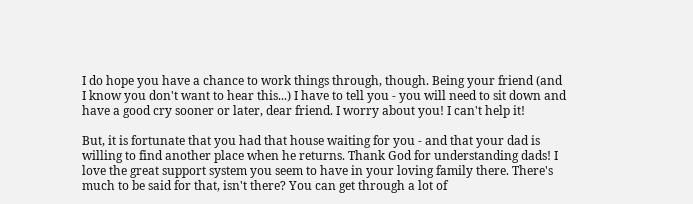I do hope you have a chance to work things through, though. Being your friend (and I know you don't want to hear this...) I have to tell you - you will need to sit down and have a good cry sooner or later, dear friend. I worry about you! I can't help it!

But, it is fortunate that you had that house waiting for you - and that your dad is willing to find another place when he returns. Thank God for understanding dads! I love the great support system you seem to have in your loving family there. There's much to be said for that, isn't there? You can get through a lot of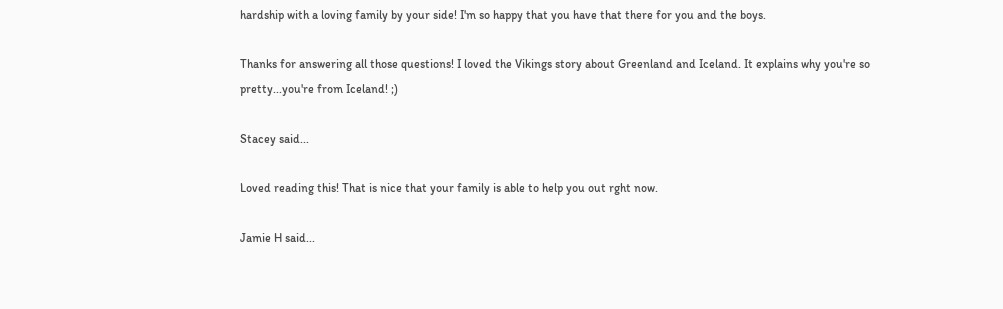hardship with a loving family by your side! I'm so happy that you have that there for you and the boys.

Thanks for answering all those questions! I loved the Vikings story about Greenland and Iceland. It explains why you're so pretty...you're from Iceland! ;)

Stacey said...

Loved reading this! That is nice that your family is able to help you out rght now.

Jamie H said...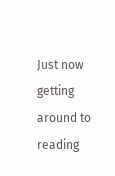Just now getting around to reading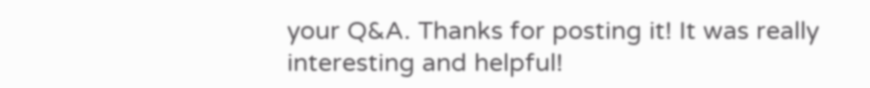your Q&A. Thanks for posting it! It was really interesting and helpful!